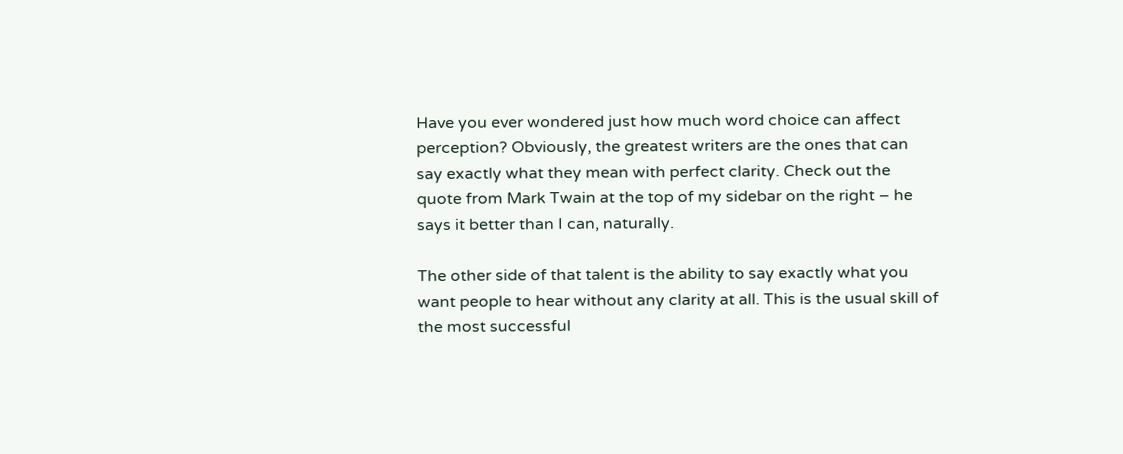Have you ever wondered just how much word choice can affect perception? Obviously, the greatest writers are the ones that can say exactly what they mean with perfect clarity. Check out the quote from Mark Twain at the top of my sidebar on the right – he says it better than I can, naturally.

The other side of that talent is the ability to say exactly what you want people to hear without any clarity at all. This is the usual skill of the most successful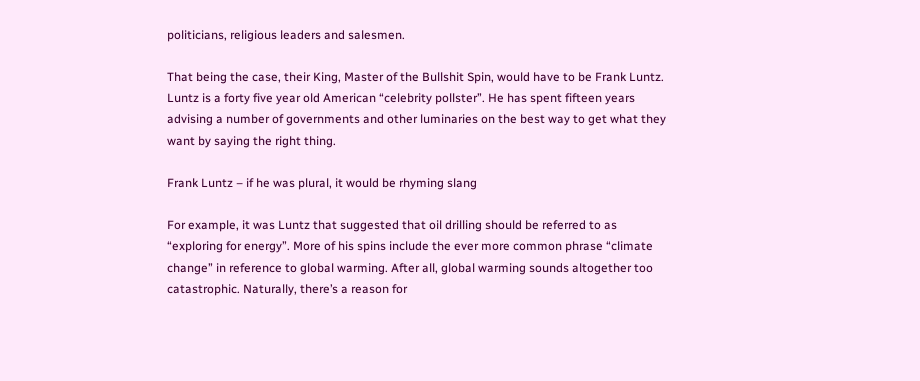politicians, religious leaders and salesmen.

That being the case, their King, Master of the Bullshit Spin, would have to be Frank Luntz. Luntz is a forty five year old American “celebrity pollster”. He has spent fifteen years advising a number of governments and other luminaries on the best way to get what they want by saying the right thing.

Frank Luntz – if he was plural, it would be rhyming slang

For example, it was Luntz that suggested that oil drilling should be referred to as “exploring for energy”. More of his spins include the ever more common phrase “climate change” in reference to global warming. After all, global warming sounds altogether too catastrophic. Naturally, there’s a reason for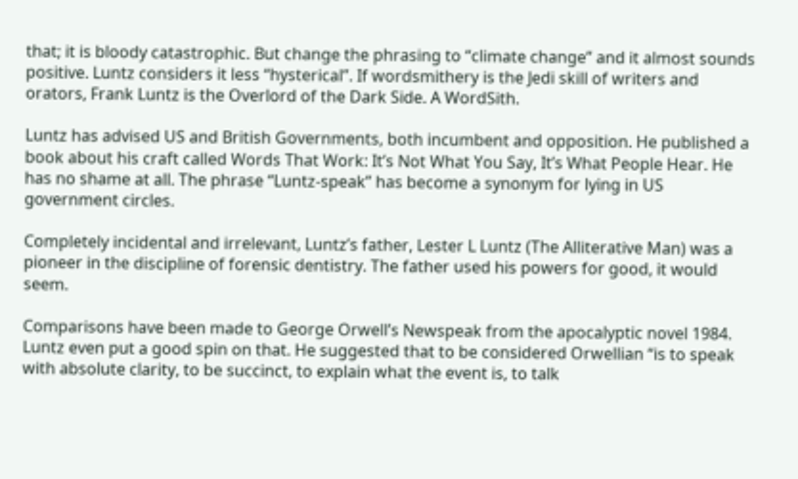that; it is bloody catastrophic. But change the phrasing to “climate change” and it almost sounds positive. Luntz considers it less “hysterical”. If wordsmithery is the Jedi skill of writers and orators, Frank Luntz is the Overlord of the Dark Side. A WordSith.

Luntz has advised US and British Governments, both incumbent and opposition. He published a book about his craft called Words That Work: It’s Not What You Say, It’s What People Hear. He has no shame at all. The phrase “Luntz-speak” has become a synonym for lying in US government circles.

Completely incidental and irrelevant, Luntz’s father, Lester L Luntz (The Alliterative Man) was a pioneer in the discipline of forensic dentistry. The father used his powers for good, it would seem.

Comparisons have been made to George Orwell’s Newspeak from the apocalyptic novel 1984. Luntz even put a good spin on that. He suggested that to be considered Orwellian “is to speak with absolute clarity, to be succinct, to explain what the event is, to talk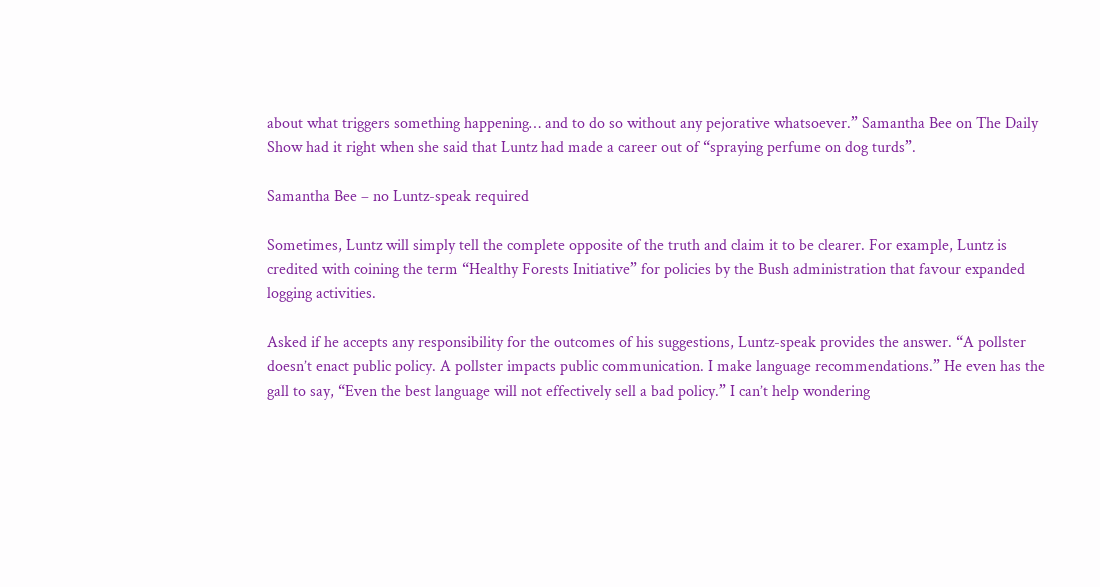about what triggers something happening… and to do so without any pejorative whatsoever.” Samantha Bee on The Daily Show had it right when she said that Luntz had made a career out of “spraying perfume on dog turds”.

Samantha Bee – no Luntz-speak required

Sometimes, Luntz will simply tell the complete opposite of the truth and claim it to be clearer. For example, Luntz is credited with coining the term “Healthy Forests Initiative” for policies by the Bush administration that favour expanded logging activities.

Asked if he accepts any responsibility for the outcomes of his suggestions, Luntz-speak provides the answer. “A pollster doesn’t enact public policy. A pollster impacts public communication. I make language recommendations.” He even has the gall to say, “Even the best language will not effectively sell a bad policy.” I can’t help wondering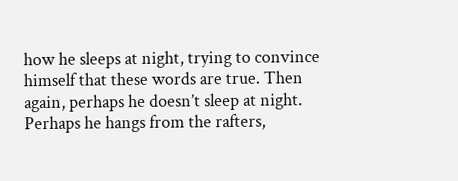how he sleeps at night, trying to convince himself that these words are true. Then again, perhaps he doesn’t sleep at night. Perhaps he hangs from the rafters,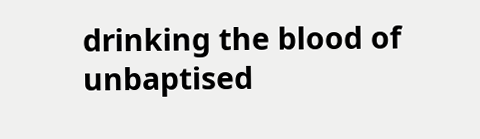drinking the blood of unbaptised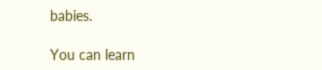babies.

You can learn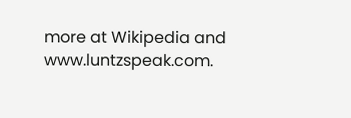more at Wikipedia and www.luntzspeak.com.